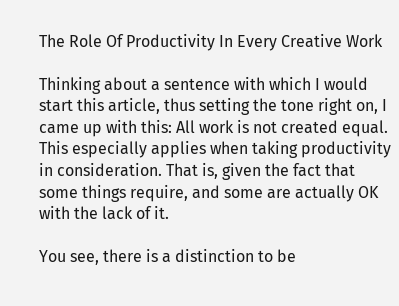The Role Of Productivity In Every Creative Work

Thinking about a sentence with which I would start this article, thus setting the tone right on, I came up with this: All work is not created equal. This especially applies when taking productivity in consideration. That is, given the fact that some things require, and some are actually OK with the lack of it.

You see, there is a distinction to be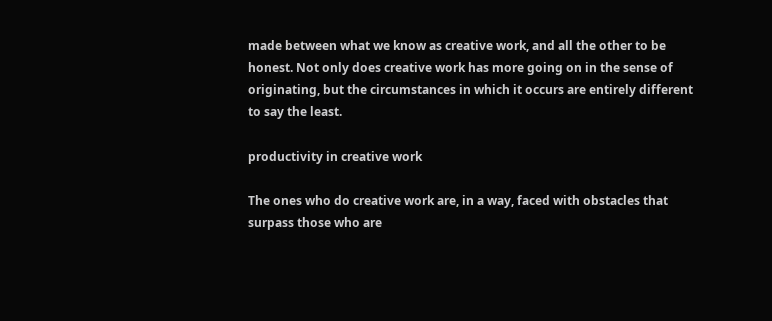made between what we know as creative work, and all the other to be honest. Not only does creative work has more going on in the sense of originating, but the circumstances in which it occurs are entirely different to say the least.

productivity in creative work

The ones who do creative work are, in a way, faced with obstacles that surpass those who are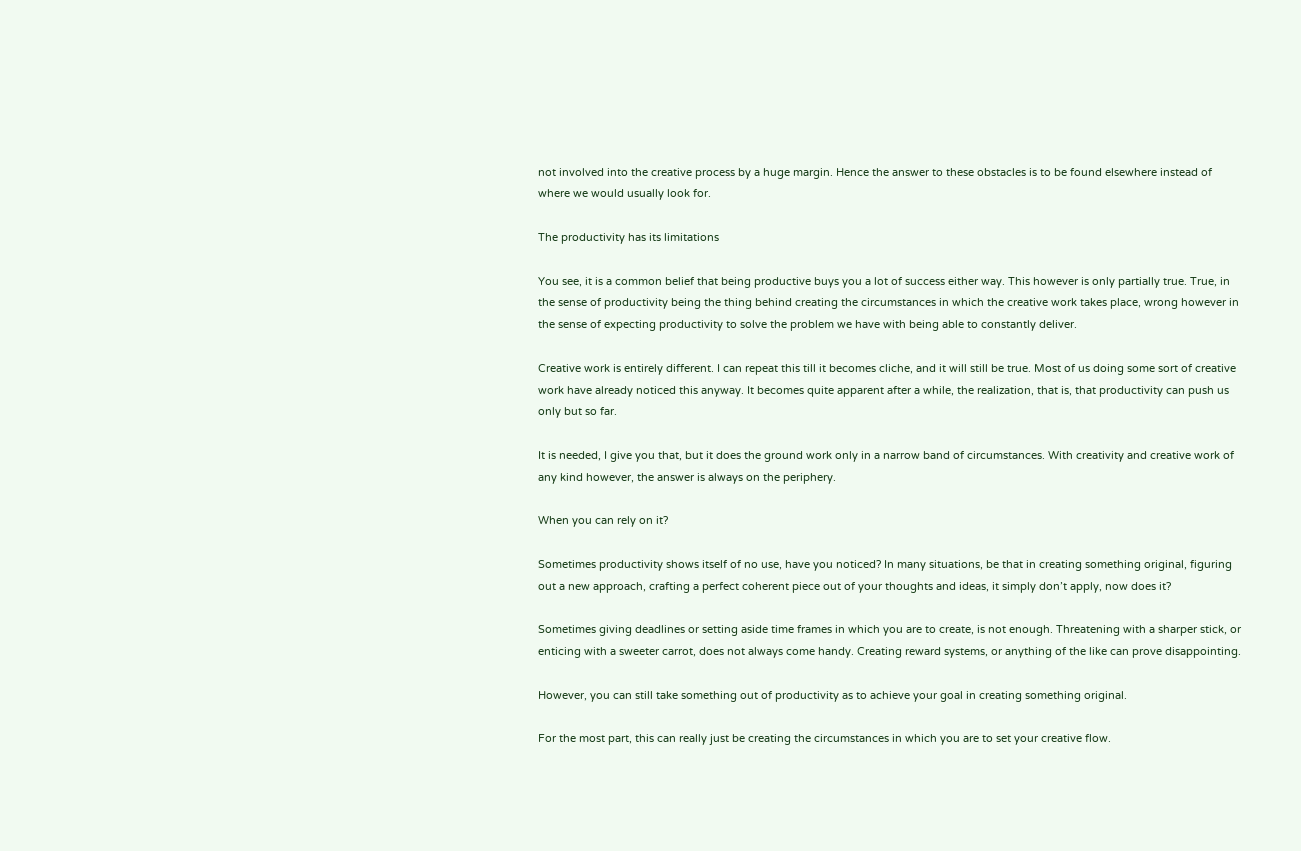not involved into the creative process by a huge margin. Hence the answer to these obstacles is to be found elsewhere instead of where we would usually look for.

The productivity has its limitations

You see, it is a common belief that being productive buys you a lot of success either way. This however is only partially true. True, in the sense of productivity being the thing behind creating the circumstances in which the creative work takes place, wrong however in the sense of expecting productivity to solve the problem we have with being able to constantly deliver.

Creative work is entirely different. I can repeat this till it becomes cliche, and it will still be true. Most of us doing some sort of creative work have already noticed this anyway. It becomes quite apparent after a while, the realization, that is, that productivity can push us only but so far.

It is needed, I give you that, but it does the ground work only in a narrow band of circumstances. With creativity and creative work of any kind however, the answer is always on the periphery.

When you can rely on it?

Sometimes productivity shows itself of no use, have you noticed? In many situations, be that in creating something original, figuring out a new approach, crafting a perfect coherent piece out of your thoughts and ideas, it simply don’t apply, now does it?

Sometimes giving deadlines or setting aside time frames in which you are to create, is not enough. Threatening with a sharper stick, or enticing with a sweeter carrot, does not always come handy. Creating reward systems, or anything of the like can prove disappointing.

However, you can still take something out of productivity as to achieve your goal in creating something original.

For the most part, this can really just be creating the circumstances in which you are to set your creative flow.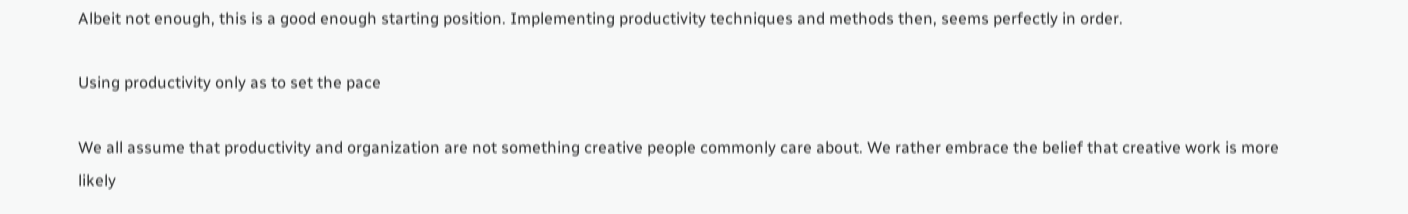Albeit not enough, this is a good enough starting position. Implementing productivity techniques and methods then, seems perfectly in order.

Using productivity only as to set the pace

We all assume that productivity and organization are not something creative people commonly care about. We rather embrace the belief that creative work is more likely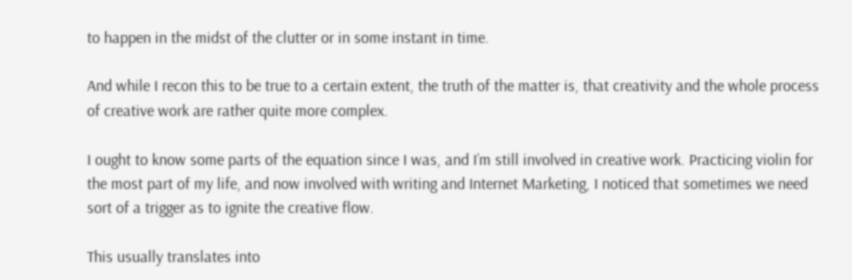to happen in the midst of the clutter or in some instant in time.

And while I recon this to be true to a certain extent, the truth of the matter is, that creativity and the whole process of creative work are rather quite more complex.

I ought to know some parts of the equation since I was, and I’m still involved in creative work. Practicing violin for the most part of my life, and now involved with writing and Internet Marketing, I noticed that sometimes we need sort of a trigger as to ignite the creative flow.

This usually translates into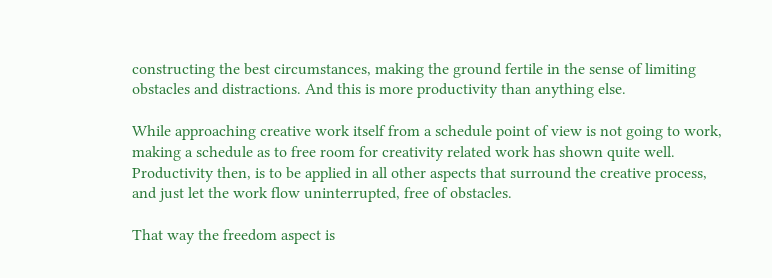constructing the best circumstances, making the ground fertile in the sense of limiting obstacles and distractions. And this is more productivity than anything else.

While approaching creative work itself from a schedule point of view is not going to work, making a schedule as to free room for creativity related work has shown quite well. Productivity then, is to be applied in all other aspects that surround the creative process, and just let the work flow uninterrupted, free of obstacles.

That way the freedom aspect is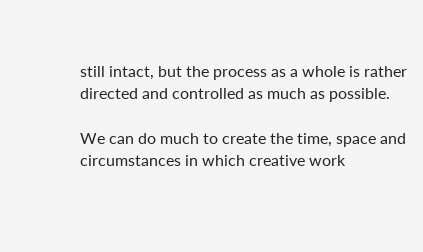still intact, but the process as a whole is rather directed and controlled as much as possible.

We can do much to create the time, space and circumstances in which creative work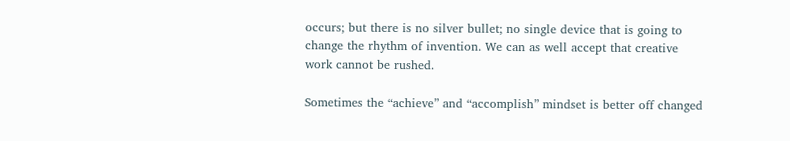occurs; but there is no silver bullet; no single device that is going to change the rhythm of invention. We can as well accept that creative work cannot be rushed.

Sometimes the “achieve” and “accomplish” mindset is better off changed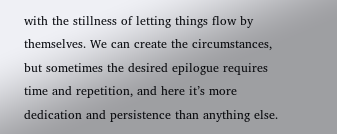with the stillness of letting things flow by themselves. We can create the circumstances, but sometimes the desired epilogue requires time and repetition, and here it’s more dedication and persistence than anything else.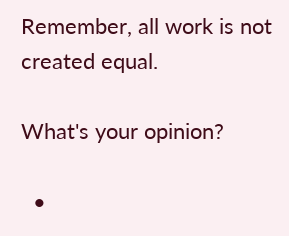Remember, all work is not created equal.

What's your opinion?

  •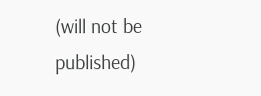(will not be published)